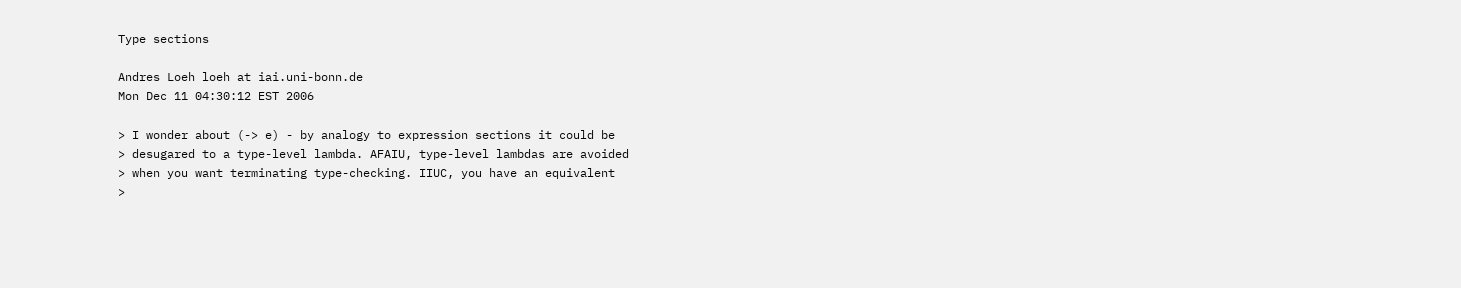Type sections

Andres Loeh loeh at iai.uni-bonn.de
Mon Dec 11 04:30:12 EST 2006

> I wonder about (-> e) - by analogy to expression sections it could be
> desugared to a type-level lambda. AFAIU, type-level lambdas are avoided
> when you want terminating type-checking. IIUC, you have an equivalent
>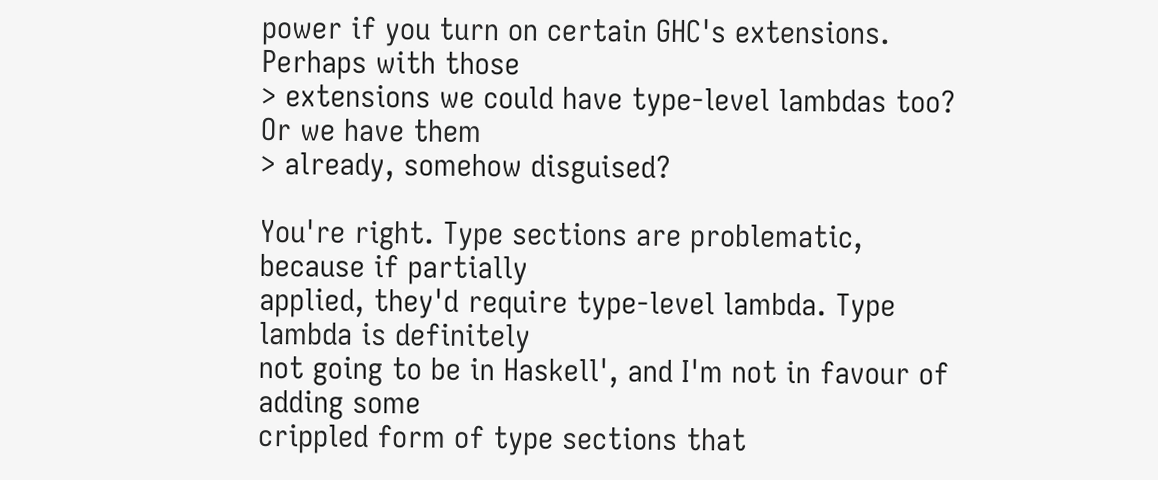power if you turn on certain GHC's extensions. Perhaps with those
> extensions we could have type-level lambdas too? Or we have them
> already, somehow disguised?

You're right. Type sections are problematic, because if partially
applied, they'd require type-level lambda. Type lambda is definitely
not going to be in Haskell', and I'm not in favour of adding some
crippled form of type sections that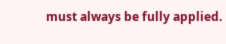must always be fully applied.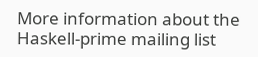More information about the Haskell-prime mailing list